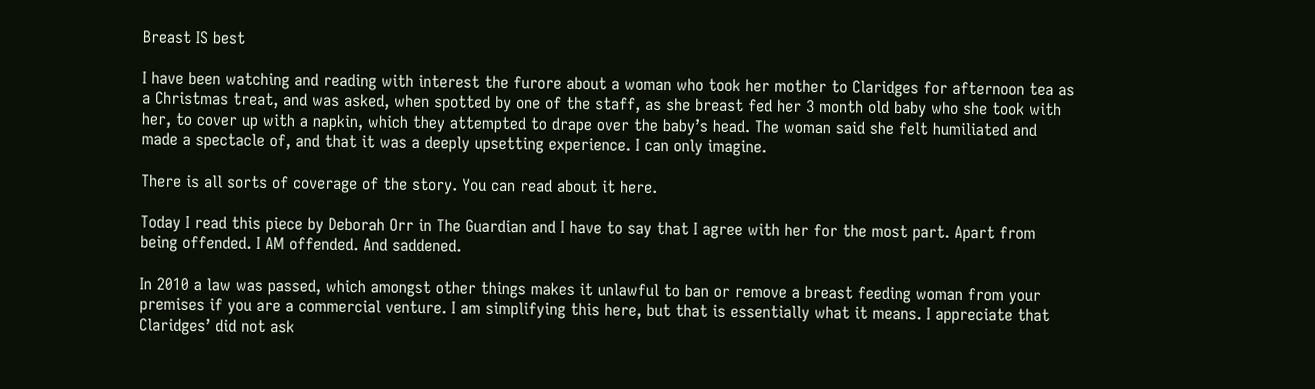Breast IS best

I have been watching and reading with interest the furore about a woman who took her mother to Claridges for afternoon tea as a Christmas treat, and was asked, when spotted by one of the staff, as she breast fed her 3 month old baby who she took with her, to cover up with a napkin, which they attempted to drape over the baby’s head. The woman said she felt humiliated and made a spectacle of, and that it was a deeply upsetting experience. I can only imagine.

There is all sorts of coverage of the story. You can read about it here.

Today I read this piece by Deborah Orr in The Guardian and I have to say that I agree with her for the most part. Apart from being offended. I AM offended. And saddened.

In 2010 a law was passed, which amongst other things makes it unlawful to ban or remove a breast feeding woman from your premises if you are a commercial venture. I am simplifying this here, but that is essentially what it means. I appreciate that Claridges’ did not ask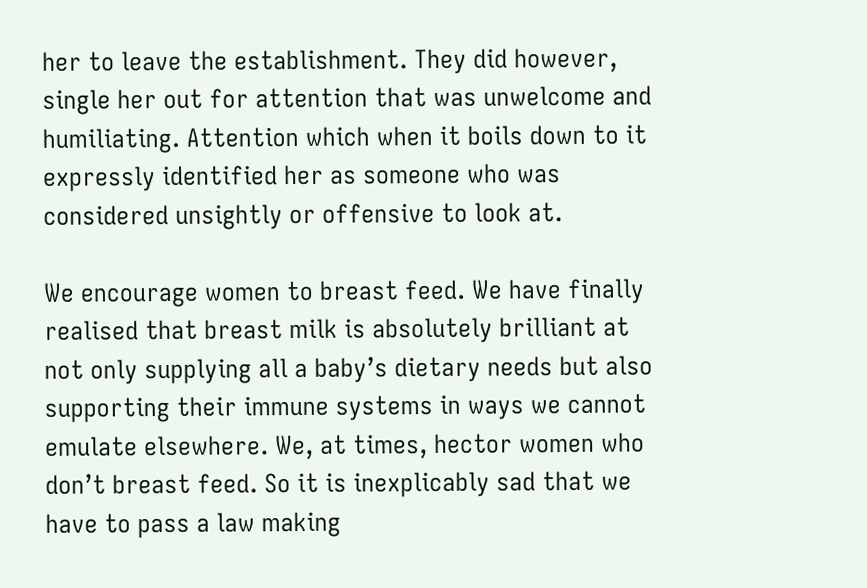her to leave the establishment. They did however, single her out for attention that was unwelcome and humiliating. Attention which when it boils down to it expressly identified her as someone who was considered unsightly or offensive to look at.

We encourage women to breast feed. We have finally realised that breast milk is absolutely brilliant at not only supplying all a baby’s dietary needs but also supporting their immune systems in ways we cannot emulate elsewhere. We, at times, hector women who don’t breast feed. So it is inexplicably sad that we have to pass a law making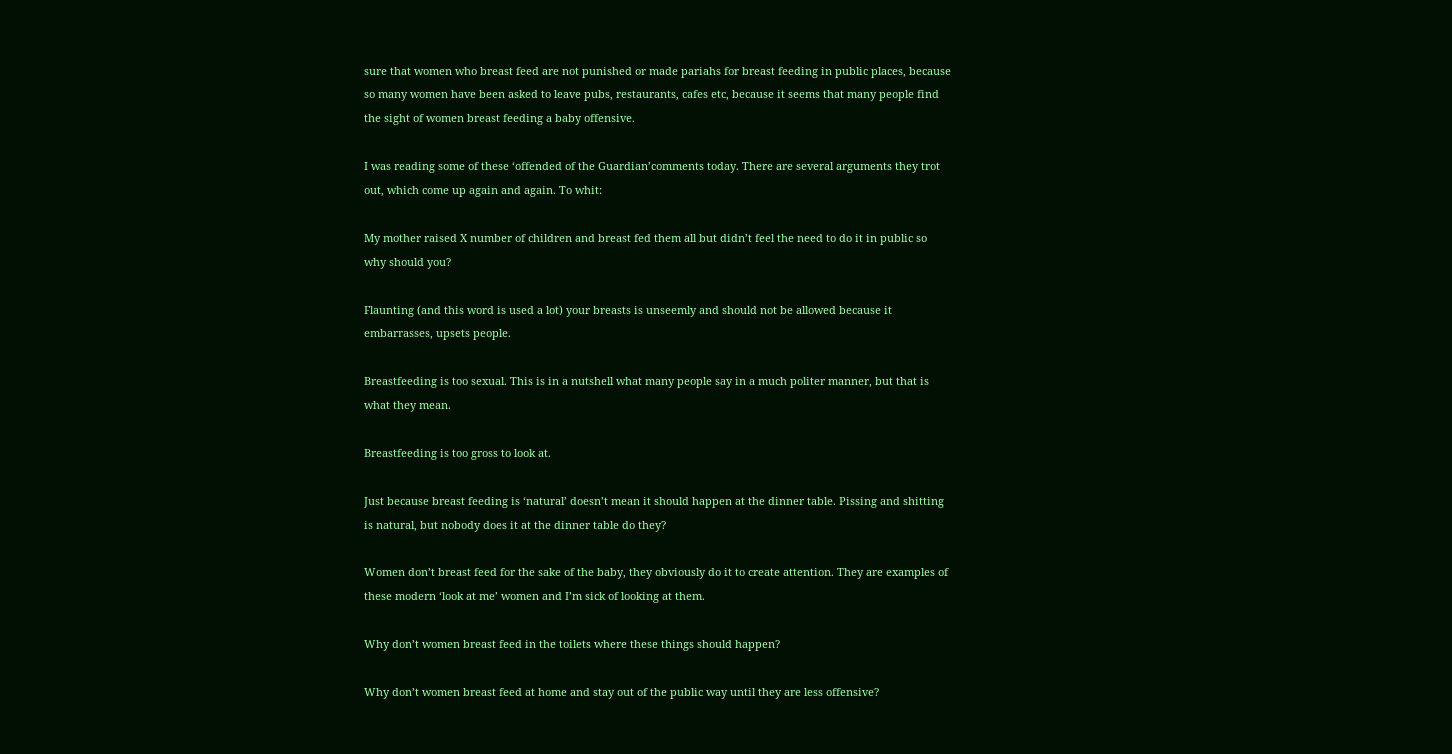sure that women who breast feed are not punished or made pariahs for breast feeding in public places, because so many women have been asked to leave pubs, restaurants, cafes etc, because it seems that many people find the sight of women breast feeding a baby offensive.

I was reading some of these ‘offended of the Guardian’comments today. There are several arguments they trot out, which come up again and again. To whit:

My mother raised X number of children and breast fed them all but didn’t feel the need to do it in public so why should you?

Flaunting (and this word is used a lot) your breasts is unseemly and should not be allowed because it embarrasses, upsets people.

Breastfeeding is too sexual. This is in a nutshell what many people say in a much politer manner, but that is what they mean.

Breastfeeding is too gross to look at.

Just because breast feeding is ‘natural’ doesn’t mean it should happen at the dinner table. Pissing and shitting is natural, but nobody does it at the dinner table do they?

Women don’t breast feed for the sake of the baby, they obviously do it to create attention. They are examples of these modern ‘look at me’ women and I’m sick of looking at them.

Why don’t women breast feed in the toilets where these things should happen?

Why don’t women breast feed at home and stay out of the public way until they are less offensive?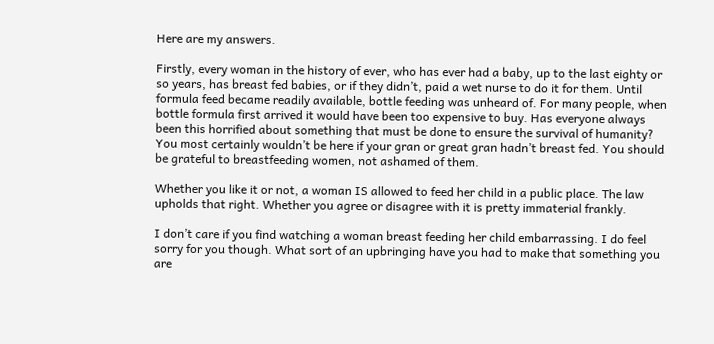Here are my answers.

Firstly, every woman in the history of ever, who has ever had a baby, up to the last eighty or so years, has breast fed babies, or if they didn’t, paid a wet nurse to do it for them. Until formula feed became readily available, bottle feeding was unheard of. For many people, when bottle formula first arrived it would have been too expensive to buy. Has everyone always been this horrified about something that must be done to ensure the survival of humanity? You most certainly wouldn’t be here if your gran or great gran hadn’t breast fed. You should be grateful to breastfeeding women, not ashamed of them.

Whether you like it or not, a woman IS allowed to feed her child in a public place. The law upholds that right. Whether you agree or disagree with it is pretty immaterial frankly.

I don’t care if you find watching a woman breast feeding her child embarrassing. I do feel sorry for you though. What sort of an upbringing have you had to make that something you are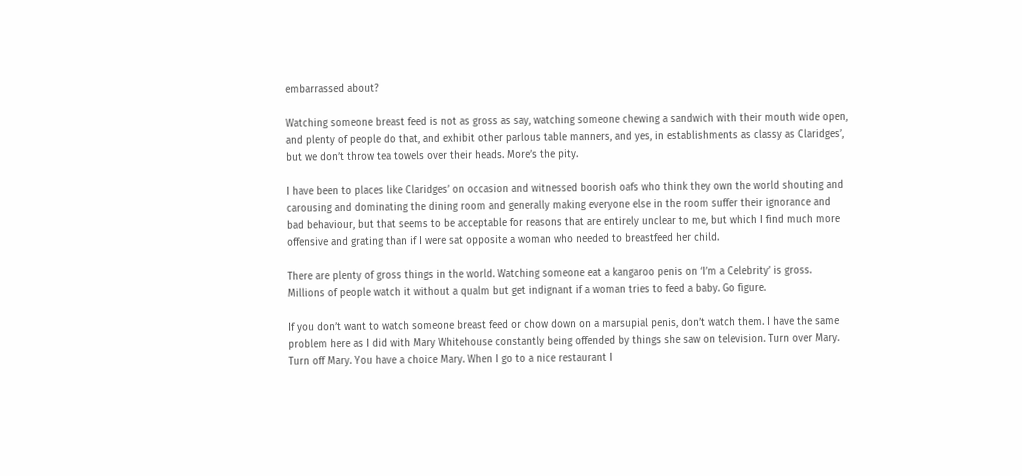embarrassed about?

Watching someone breast feed is not as gross as say, watching someone chewing a sandwich with their mouth wide open, and plenty of people do that, and exhibit other parlous table manners, and yes, in establishments as classy as Claridges’, but we don’t throw tea towels over their heads. More’s the pity.

I have been to places like Claridges’ on occasion and witnessed boorish oafs who think they own the world shouting and carousing and dominating the dining room and generally making everyone else in the room suffer their ignorance and bad behaviour, but that seems to be acceptable for reasons that are entirely unclear to me, but which I find much more offensive and grating than if I were sat opposite a woman who needed to breastfeed her child.

There are plenty of gross things in the world. Watching someone eat a kangaroo penis on ‘I’m a Celebrity’ is gross. Millions of people watch it without a qualm but get indignant if a woman tries to feed a baby. Go figure.

If you don’t want to watch someone breast feed or chow down on a marsupial penis, don’t watch them. I have the same problem here as I did with Mary Whitehouse constantly being offended by things she saw on television. Turn over Mary. Turn off Mary. You have a choice Mary. When I go to a nice restaurant I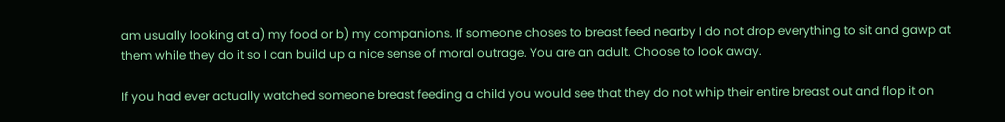am usually looking at a) my food or b) my companions. If someone choses to breast feed nearby I do not drop everything to sit and gawp at them while they do it so I can build up a nice sense of moral outrage. You are an adult. Choose to look away.

If you had ever actually watched someone breast feeding a child you would see that they do not whip their entire breast out and flop it on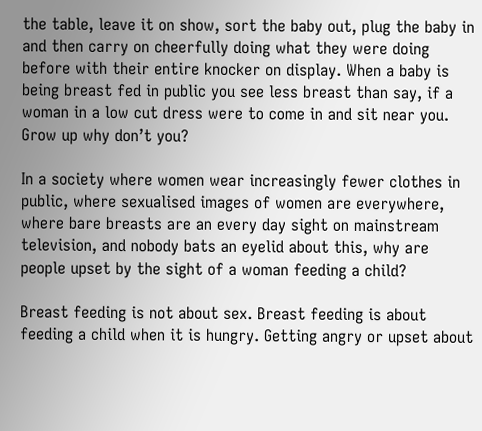the table, leave it on show, sort the baby out, plug the baby in and then carry on cheerfully doing what they were doing before with their entire knocker on display. When a baby is being breast fed in public you see less breast than say, if a woman in a low cut dress were to come in and sit near you. Grow up why don’t you?

In a society where women wear increasingly fewer clothes in public, where sexualised images of women are everywhere, where bare breasts are an every day sight on mainstream television, and nobody bats an eyelid about this, why are people upset by the sight of a woman feeding a child?

Breast feeding is not about sex. Breast feeding is about feeding a child when it is hungry. Getting angry or upset about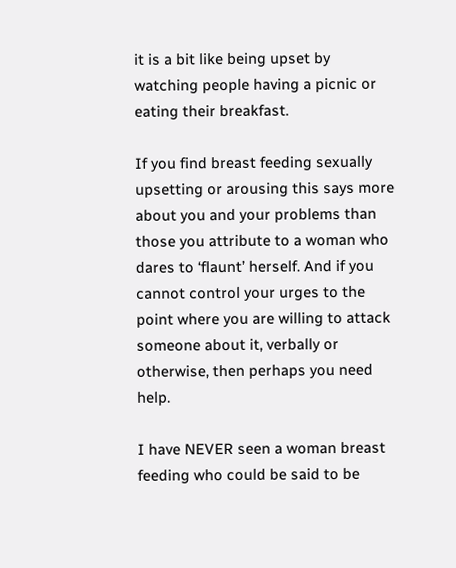it is a bit like being upset by watching people having a picnic or eating their breakfast.

If you find breast feeding sexually upsetting or arousing this says more about you and your problems than those you attribute to a woman who dares to ‘flaunt’ herself. And if you cannot control your urges to the point where you are willing to attack someone about it, verbally or otherwise, then perhaps you need help.

I have NEVER seen a woman breast feeding who could be said to be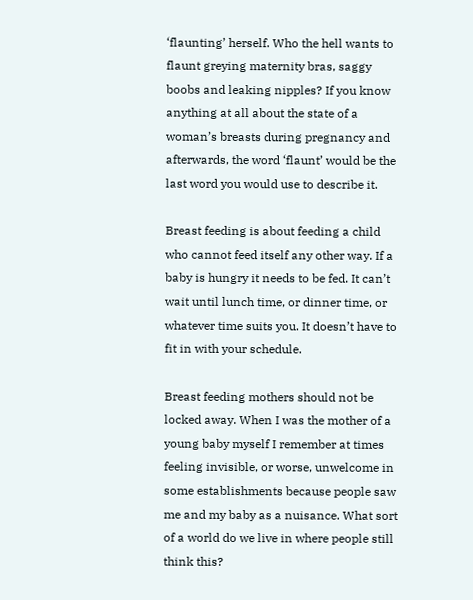‘flaunting’ herself. Who the hell wants to flaunt greying maternity bras, saggy boobs and leaking nipples? If you know anything at all about the state of a woman’s breasts during pregnancy and afterwards, the word ‘flaunt’ would be the last word you would use to describe it.

Breast feeding is about feeding a child who cannot feed itself any other way. If a baby is hungry it needs to be fed. It can’t wait until lunch time, or dinner time, or whatever time suits you. It doesn’t have to fit in with your schedule.

Breast feeding mothers should not be locked away. When I was the mother of a young baby myself I remember at times feeling invisible, or worse, unwelcome in some establishments because people saw me and my baby as a nuisance. What sort of a world do we live in where people still think this?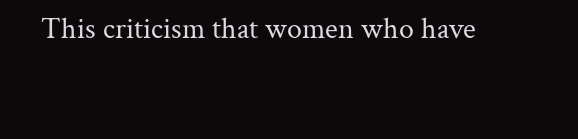This criticism that women who have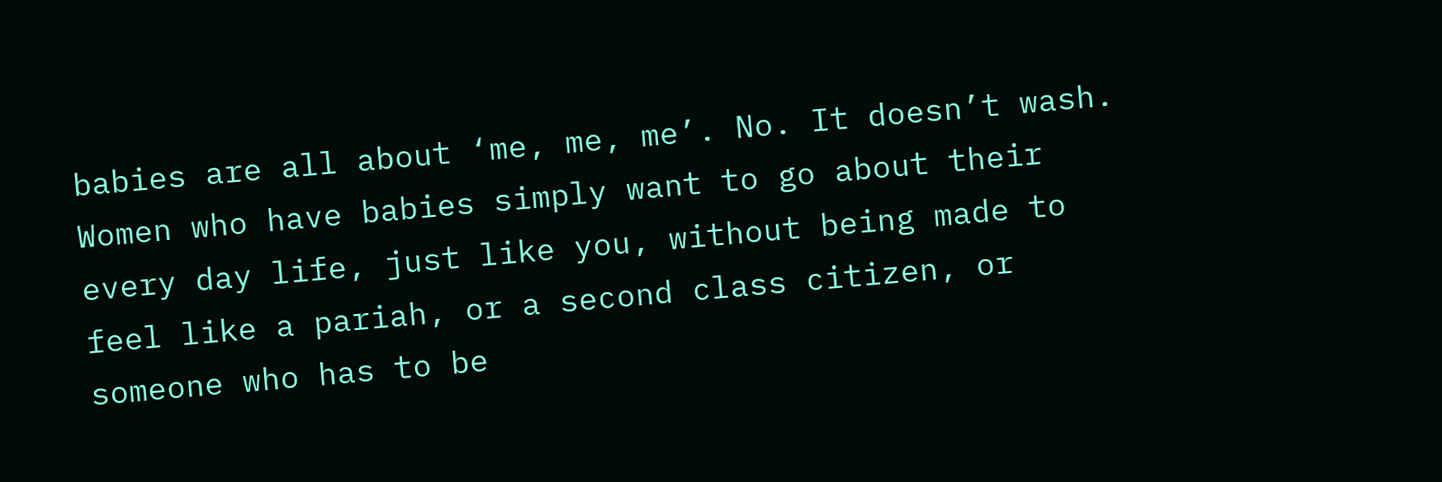babies are all about ‘me, me, me’. No. It doesn’t wash. Women who have babies simply want to go about their every day life, just like you, without being made to feel like a pariah, or a second class citizen, or someone who has to be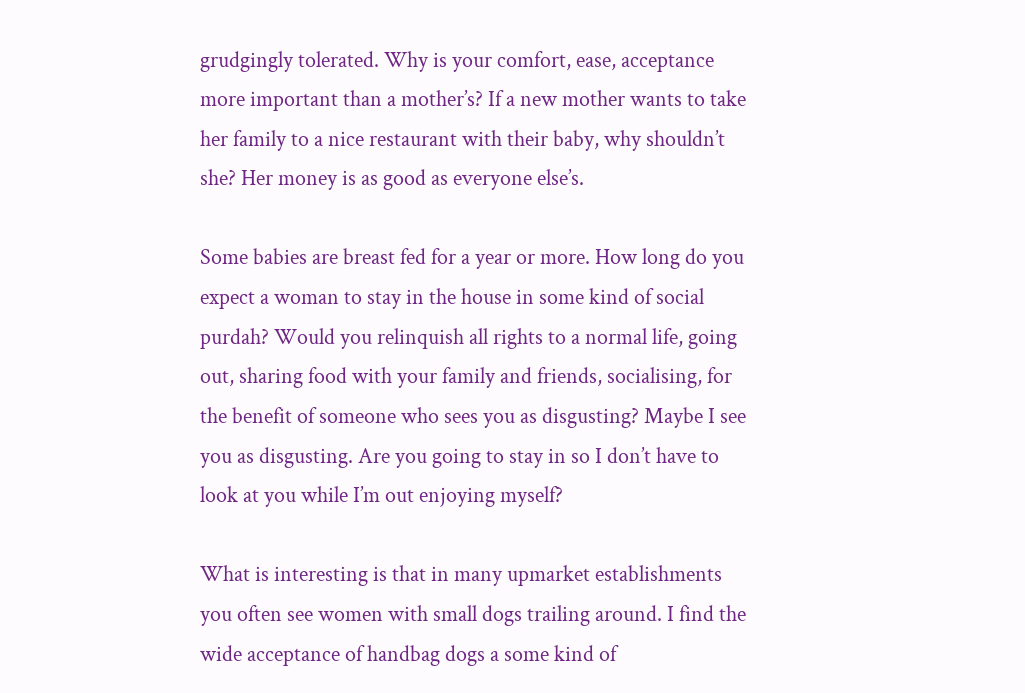grudgingly tolerated. Why is your comfort, ease, acceptance more important than a mother’s? If a new mother wants to take her family to a nice restaurant with their baby, why shouldn’t she? Her money is as good as everyone else’s.

Some babies are breast fed for a year or more. How long do you expect a woman to stay in the house in some kind of social purdah? Would you relinquish all rights to a normal life, going out, sharing food with your family and friends, socialising, for the benefit of someone who sees you as disgusting? Maybe I see you as disgusting. Are you going to stay in so I don’t have to look at you while I’m out enjoying myself?

What is interesting is that in many upmarket establishments you often see women with small dogs trailing around. I find the wide acceptance of handbag dogs a some kind of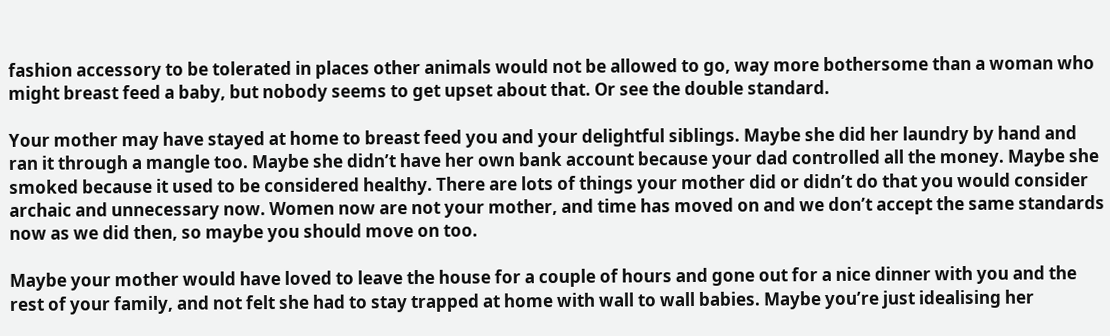fashion accessory to be tolerated in places other animals would not be allowed to go, way more bothersome than a woman who might breast feed a baby, but nobody seems to get upset about that. Or see the double standard.

Your mother may have stayed at home to breast feed you and your delightful siblings. Maybe she did her laundry by hand and ran it through a mangle too. Maybe she didn’t have her own bank account because your dad controlled all the money. Maybe she smoked because it used to be considered healthy. There are lots of things your mother did or didn’t do that you would consider archaic and unnecessary now. Women now are not your mother, and time has moved on and we don’t accept the same standards now as we did then, so maybe you should move on too.

Maybe your mother would have loved to leave the house for a couple of hours and gone out for a nice dinner with you and the rest of your family, and not felt she had to stay trapped at home with wall to wall babies. Maybe you’re just idealising her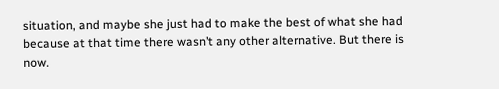situation, and maybe she just had to make the best of what she had because at that time there wasn’t any other alternative. But there is now.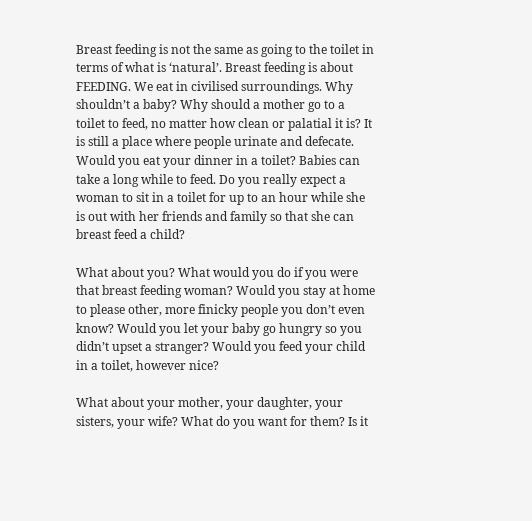Breast feeding is not the same as going to the toilet in terms of what is ‘natural’. Breast feeding is about FEEDING. We eat in civilised surroundings. Why shouldn’t a baby? Why should a mother go to a toilet to feed, no matter how clean or palatial it is? It is still a place where people urinate and defecate. Would you eat your dinner in a toilet? Babies can take a long while to feed. Do you really expect a woman to sit in a toilet for up to an hour while she is out with her friends and family so that she can breast feed a child?

What about you? What would you do if you were that breast feeding woman? Would you stay at home to please other, more finicky people you don’t even know? Would you let your baby go hungry so you didn’t upset a stranger? Would you feed your child in a toilet, however nice?

What about your mother, your daughter, your sisters, your wife? What do you want for them? Is it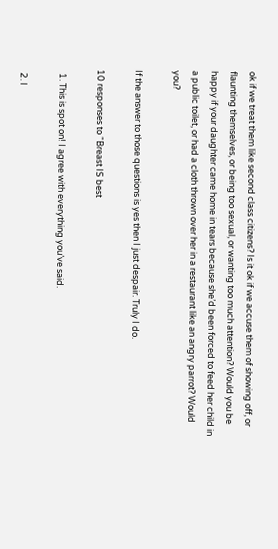ok if we treat them like second class citizens? Is it ok if we accuse them of showing off, or flaunting themselves, or being too sexual, or wanting too much attention? Would you be happy if your daughter came home in tears because she’d been forced to feed her child in a public toilet, or had a cloth thrown over her in a restaurant like an angry parrot? Would you?

If the answer to those questions is yes then I just despair. Truly I do.

10 responses to “Breast IS best

  1. This is spot on! I agree with everything you’ve said.

  2. I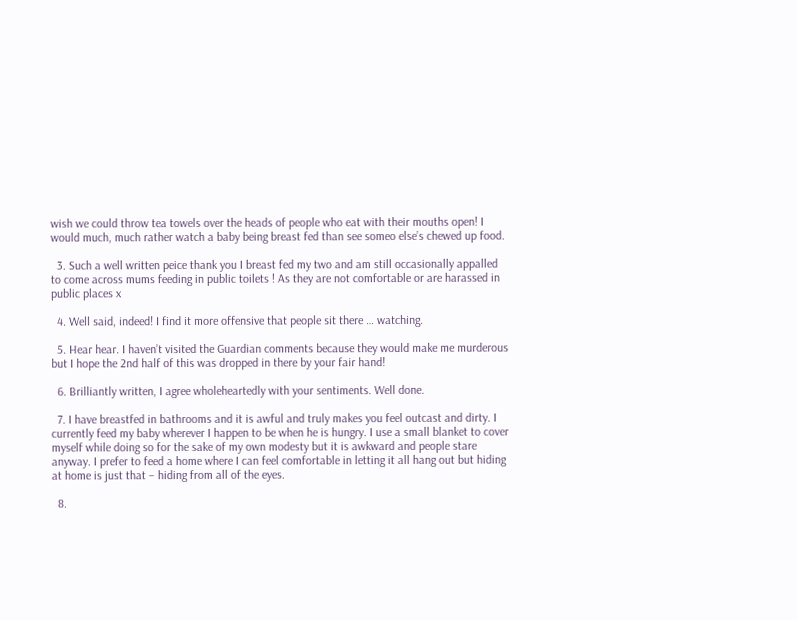wish we could throw tea towels over the heads of people who eat with their mouths open! I would much, much rather watch a baby being breast fed than see someo else’s chewed up food.

  3. Such a well written peice thank you I breast fed my two and am still occasionally appalled to come across mums feeding in public toilets ! As they are not comfortable or are harassed in public places x

  4. Well said, indeed! I find it more offensive that people sit there … watching.

  5. Hear hear. I haven’t visited the Guardian comments because they would make me murderous but I hope the 2nd half of this was dropped in there by your fair hand!

  6. Brilliantly written, I agree wholeheartedly with your sentiments. Well done.

  7. I have breastfed in bathrooms and it is awful and truly makes you feel outcast and dirty. I currently feed my baby wherever I happen to be when he is hungry. I use a small blanket to cover myself while doing so for the sake of my own modesty but it is awkward and people stare anyway. I prefer to feed a home where I can feel comfortable in letting it all hang out but hiding at home is just that – hiding from all of the eyes.

  8.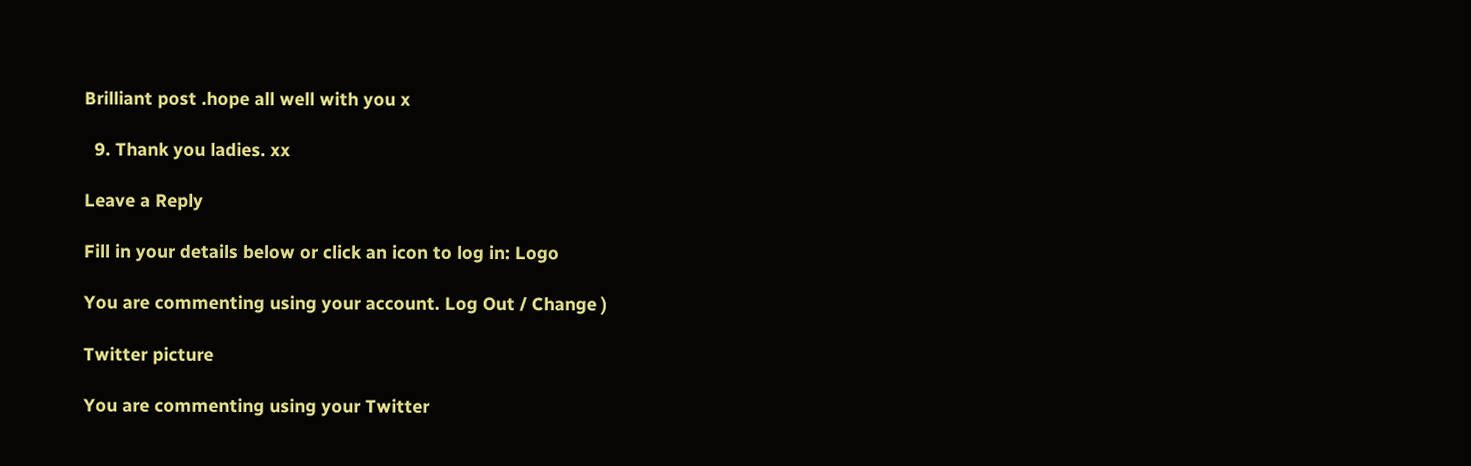Brilliant post .hope all well with you x

  9. Thank you ladies. xx

Leave a Reply

Fill in your details below or click an icon to log in: Logo

You are commenting using your account. Log Out / Change )

Twitter picture

You are commenting using your Twitter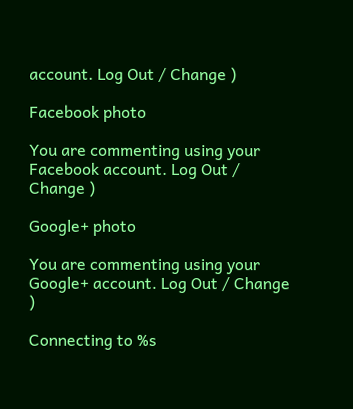account. Log Out / Change )

Facebook photo

You are commenting using your Facebook account. Log Out / Change )

Google+ photo

You are commenting using your Google+ account. Log Out / Change )

Connecting to %s